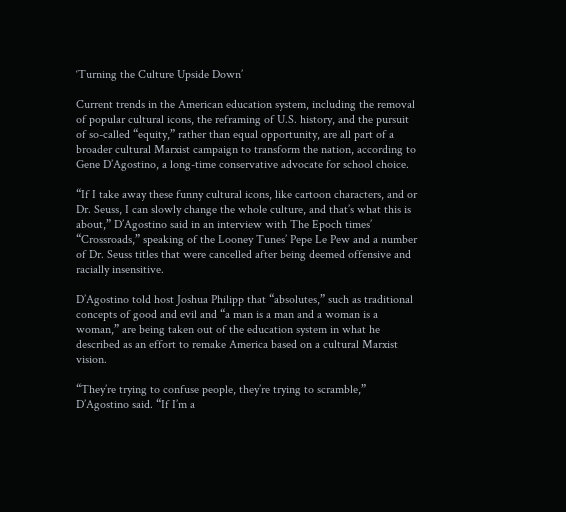‘Turning the Culture Upside Down’

Current trends in the American education system, including the removal of popular cultural icons, the reframing of U.S. history, and the pursuit of so-called “equity,” rather than equal opportunity, are all part of a broader cultural Marxist campaign to transform the nation, according to Gene D’Agostino, a long-time conservative advocate for school choice.

“If I take away these funny cultural icons, like cartoon characters, and or Dr. Seuss, I can slowly change the whole culture, and that’s what this is about,” D’Agostino said in an interview with The Epoch times’ “Crossroads,” speaking of the Looney Tunes’ Pepe Le Pew and a number of Dr. Seuss titles that were cancelled after being deemed offensive and racially insensitive.

D’Agostino told host Joshua Philipp that “absolutes,” such as traditional concepts of good and evil and “a man is a man and a woman is a woman,” are being taken out of the education system in what he described as an effort to remake America based on a cultural Marxist vision.

“They’re trying to confuse people, they’re trying to scramble,” D’Agostino said. “If I’m a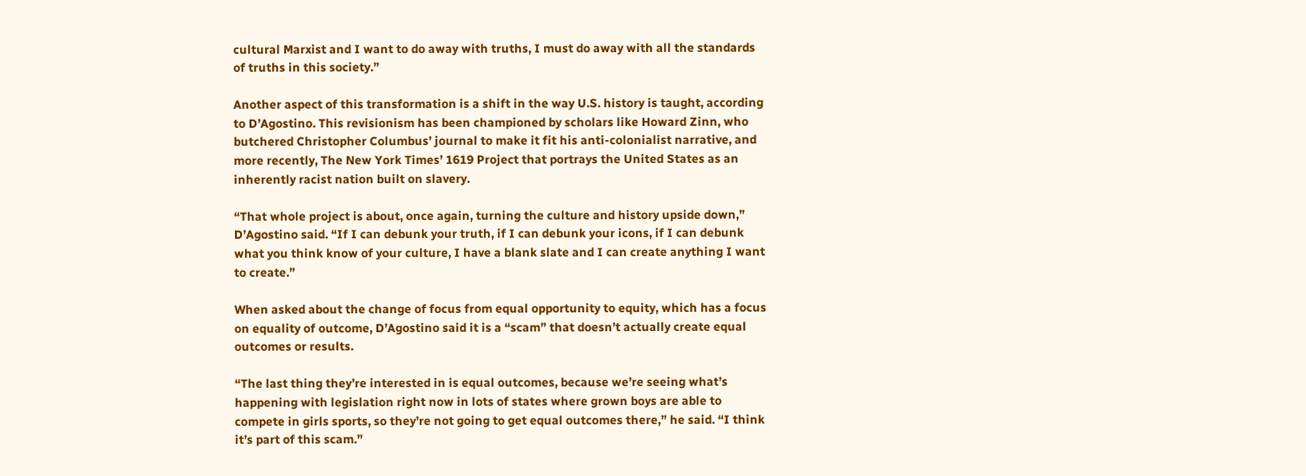cultural Marxist and I want to do away with truths, I must do away with all the standards of truths in this society.”

Another aspect of this transformation is a shift in the way U.S. history is taught, according to D’Agostino. This revisionism has been championed by scholars like Howard Zinn, who butchered Christopher Columbus’ journal to make it fit his anti-colonialist narrative, and more recently, The New York Times’ 1619 Project that portrays the United States as an inherently racist nation built on slavery.

“That whole project is about, once again, turning the culture and history upside down,” D’Agostino said. “If I can debunk your truth, if I can debunk your icons, if I can debunk what you think know of your culture, I have a blank slate and I can create anything I want to create.”

When asked about the change of focus from equal opportunity to equity, which has a focus on equality of outcome, D’Agostino said it is a “scam” that doesn’t actually create equal outcomes or results.

“The last thing they’re interested in is equal outcomes, because we’re seeing what’s happening with legislation right now in lots of states where grown boys are able to compete in girls sports, so they’re not going to get equal outcomes there,” he said. “I think it’s part of this scam.”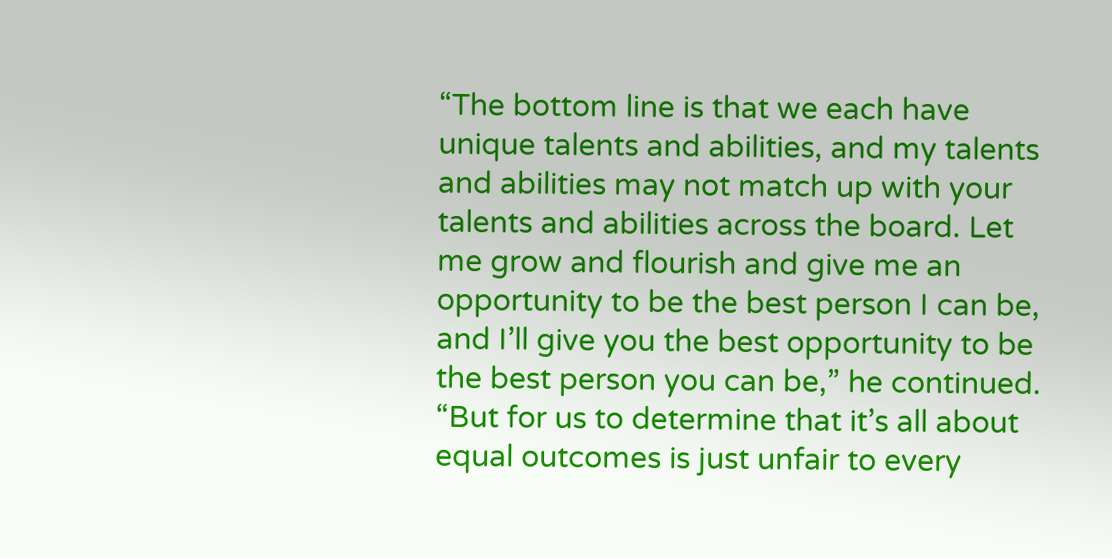“The bottom line is that we each have unique talents and abilities, and my talents and abilities may not match up with your talents and abilities across the board. Let me grow and flourish and give me an opportunity to be the best person I can be, and I’ll give you the best opportunity to be the best person you can be,” he continued. “But for us to determine that it’s all about equal outcomes is just unfair to every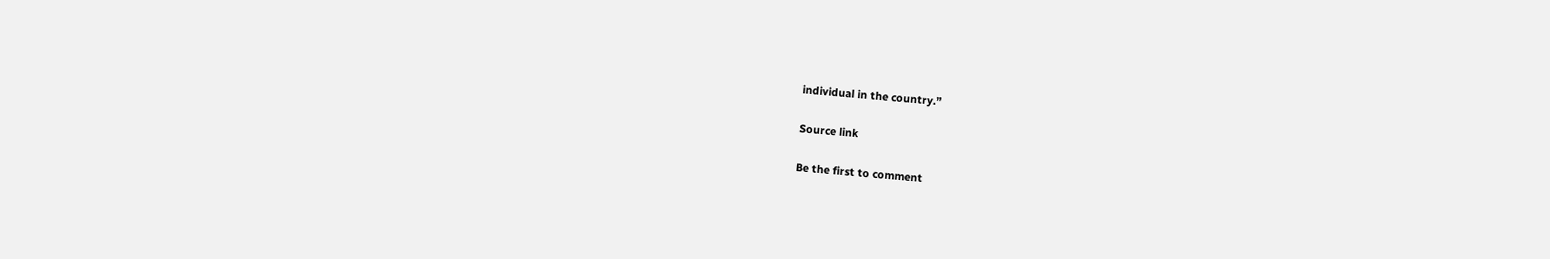individual in the country.”

Source link

Be the first to comment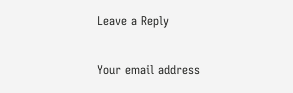Leave a Reply

Your email address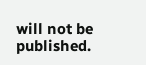will not be published.